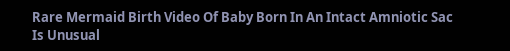Rare Mermaid Birth Video Of Baby Born In An Intact Amniotic Sac Is Unusual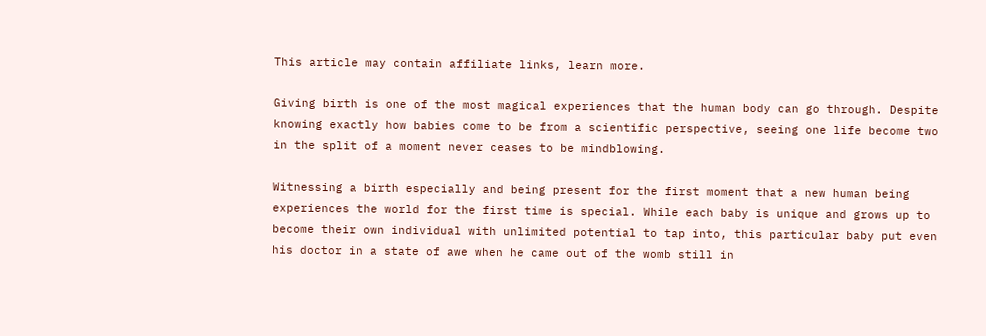This article may contain affiliate links, learn more.

Giving birth is one of the most magical experiences that the human body can go through. Despite knowing exactly how babies come to be from a scientific perspective, seeing one life become two in the split of a moment never ceases to be mindblowing.

Witnessing a birth especially and being present for the first moment that a new human being experiences the world for the first time is special. While each baby is unique and grows up to become their own individual with unlimited potential to tap into, this particular baby put even his doctor in a state of awe when he came out of the womb still in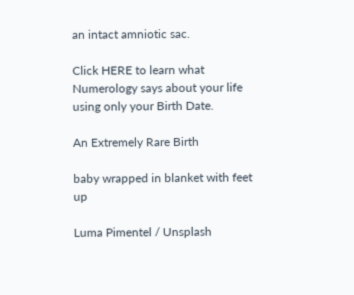an intact amniotic sac.

Click HERE to learn what Numerology says about your life using only your Birth Date.

An Extremely Rare Birth

baby wrapped in blanket with feet up

Luma Pimentel / Unsplash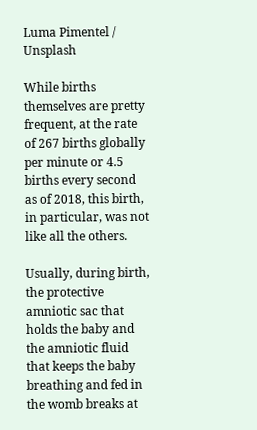Luma Pimentel / Unsplash

While births themselves are pretty frequent, at the rate of 267 births globally per minute or 4.5 births every second as of 2018, this birth, in particular, was not like all the others.

Usually, during birth, the protective amniotic sac that holds the baby and the amniotic fluid that keeps the baby breathing and fed in the womb breaks at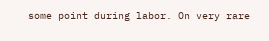some point during labor. On very rare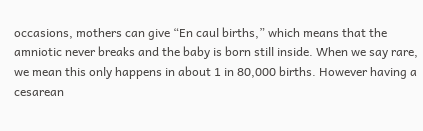occasions, mothers can give “En caul births,” which means that the amniotic never breaks and the baby is born still inside. When we say rare, we mean this only happens in about 1 in 80,000 births. However having a cesarean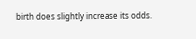birth does slightly increase its odds.